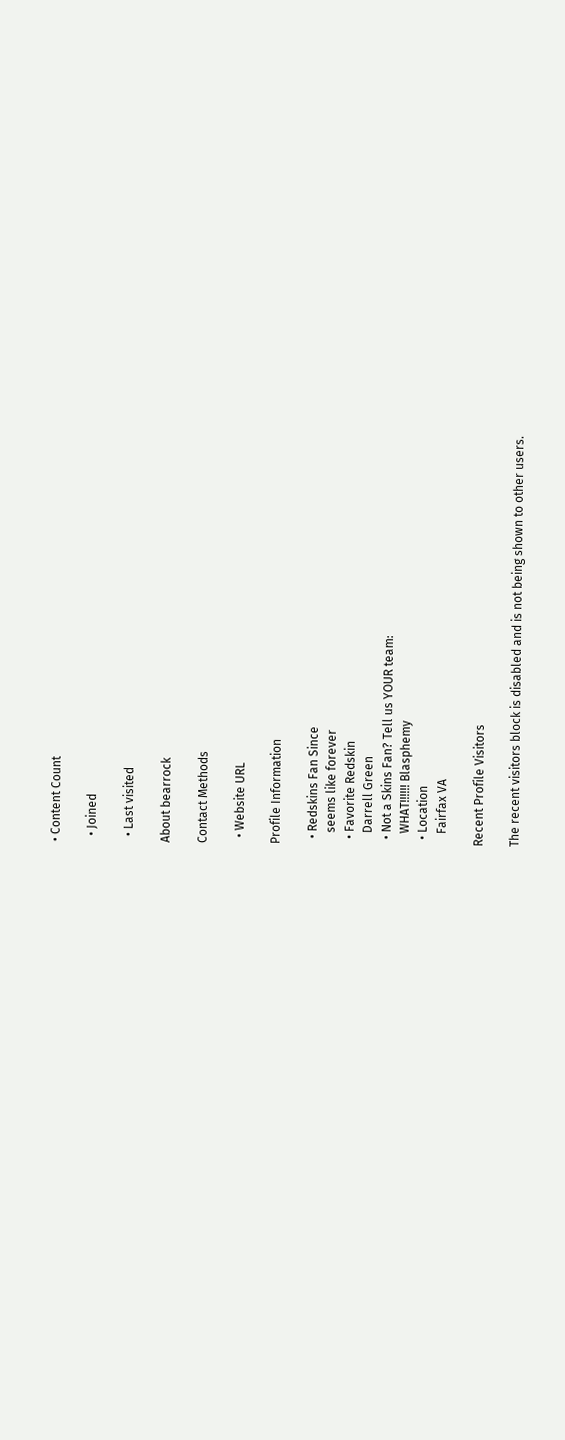• Content Count

  • Joined

  • Last visited

About bearrock

Contact Methods

  • Website URL

Profile Information

  • Redskins Fan Since
    seems like forever
  • Favorite Redskin
    Darrell Green
  • Not a Skins Fan? Tell us YOUR team:
    WHAT!!!!!! Blasphemy
  • Location
    Fairfax VA

Recent Profile Visitors

The recent visitors block is disabled and is not being shown to other users.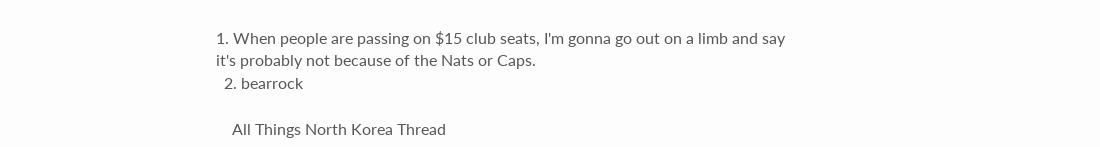1. When people are passing on $15 club seats, I'm gonna go out on a limb and say it's probably not because of the Nats or Caps.
  2. bearrock

    All Things North Korea Thread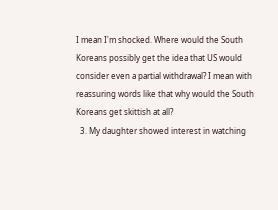I mean I'm shocked. Where would the South Koreans possibly get the idea that US would consider even a partial withdrawal? I mean with reassuring words like that why would the South Koreans get skittish at all?
  3. My daughter showed interest in watching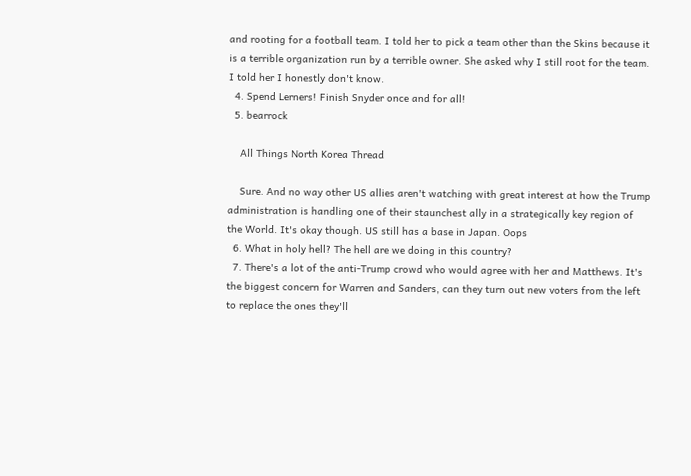and rooting for a football team. I told her to pick a team other than the Skins because it is a terrible organization run by a terrible owner. She asked why I still root for the team. I told her I honestly don't know.
  4. Spend Lerners! Finish Snyder once and for all!
  5. bearrock

    All Things North Korea Thread

    Sure. And no way other US allies aren't watching with great interest at how the Trump administration is handling one of their staunchest ally in a strategically key region of the World. It's okay though. US still has a base in Japan. Oops
  6. What in holy hell? The hell are we doing in this country?
  7. There's a lot of the anti-Trump crowd who would agree with her and Matthews. It's the biggest concern for Warren and Sanders, can they turn out new voters from the left to replace the ones they'll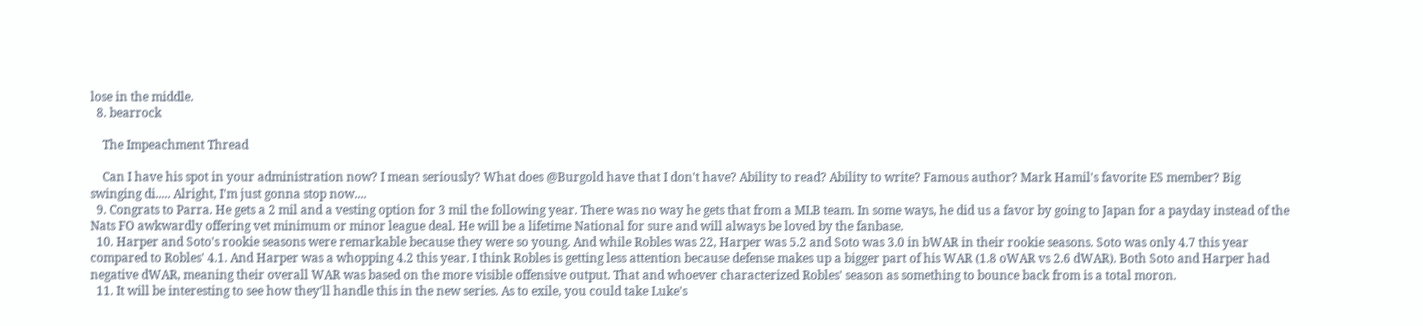lose in the middle.
  8. bearrock

    The Impeachment Thread

    Can I have his spot in your administration now? I mean seriously? What does @Burgold have that I don't have? Ability to read? Ability to write? Famous author? Mark Hamil's favorite ES member? Big swinging di..... Alright, I'm just gonna stop now....
  9. Congrats to Parra. He gets a 2 mil and a vesting option for 3 mil the following year. There was no way he gets that from a MLB team. In some ways, he did us a favor by going to Japan for a payday instead of the Nats FO awkwardly offering vet minimum or minor league deal. He will be a lifetime National for sure and will always be loved by the fanbase.
  10. Harper and Soto's rookie seasons were remarkable because they were so young. And while Robles was 22, Harper was 5.2 and Soto was 3.0 in bWAR in their rookie seasons. Soto was only 4.7 this year compared to Robles' 4.1. And Harper was a whopping 4.2 this year. I think Robles is getting less attention because defense makes up a bigger part of his WAR (1.8 oWAR vs 2.6 dWAR). Both Soto and Harper had negative dWAR, meaning their overall WAR was based on the more visible offensive output. That and whoever characterized Robles' season as something to bounce back from is a total moron.
  11. It will be interesting to see how they'll handle this in the new series. As to exile, you could take Luke's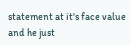statement at it's face value and he just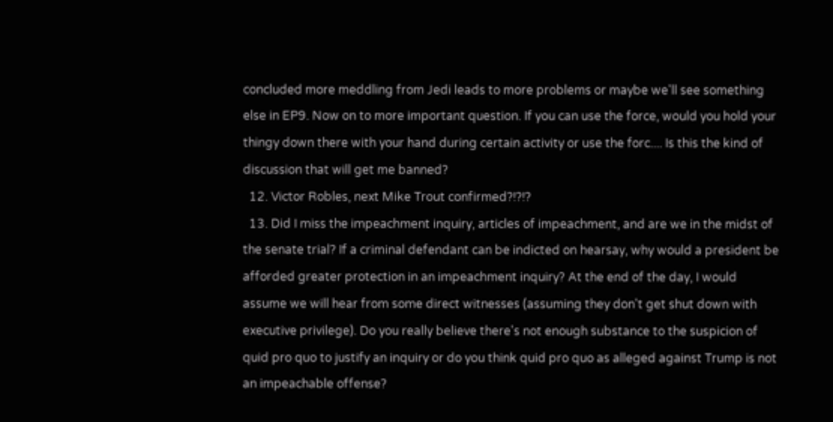concluded more meddling from Jedi leads to more problems or maybe we'll see something else in EP9. Now on to more important question. If you can use the force, would you hold your thingy down there with your hand during certain activity or use the forc.... Is this the kind of discussion that will get me banned?
  12. Victor Robles, next Mike Trout confirmed?!?!?
  13. Did I miss the impeachment inquiry, articles of impeachment, and are we in the midst of the senate trial? If a criminal defendant can be indicted on hearsay, why would a president be afforded greater protection in an impeachment inquiry? At the end of the day, I would assume we will hear from some direct witnesses (assuming they don't get shut down with executive privilege). Do you really believe there's not enough substance to the suspicion of quid pro quo to justify an inquiry or do you think quid pro quo as alleged against Trump is not an impeachable offense?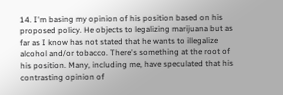14. I'm basing my opinion of his position based on his proposed policy. He objects to legalizing marijuana but as far as I know has not stated that he wants to illegalize alcohol and/or tobacco. There's something at the root of his position. Many, including me, have speculated that his contrasting opinion of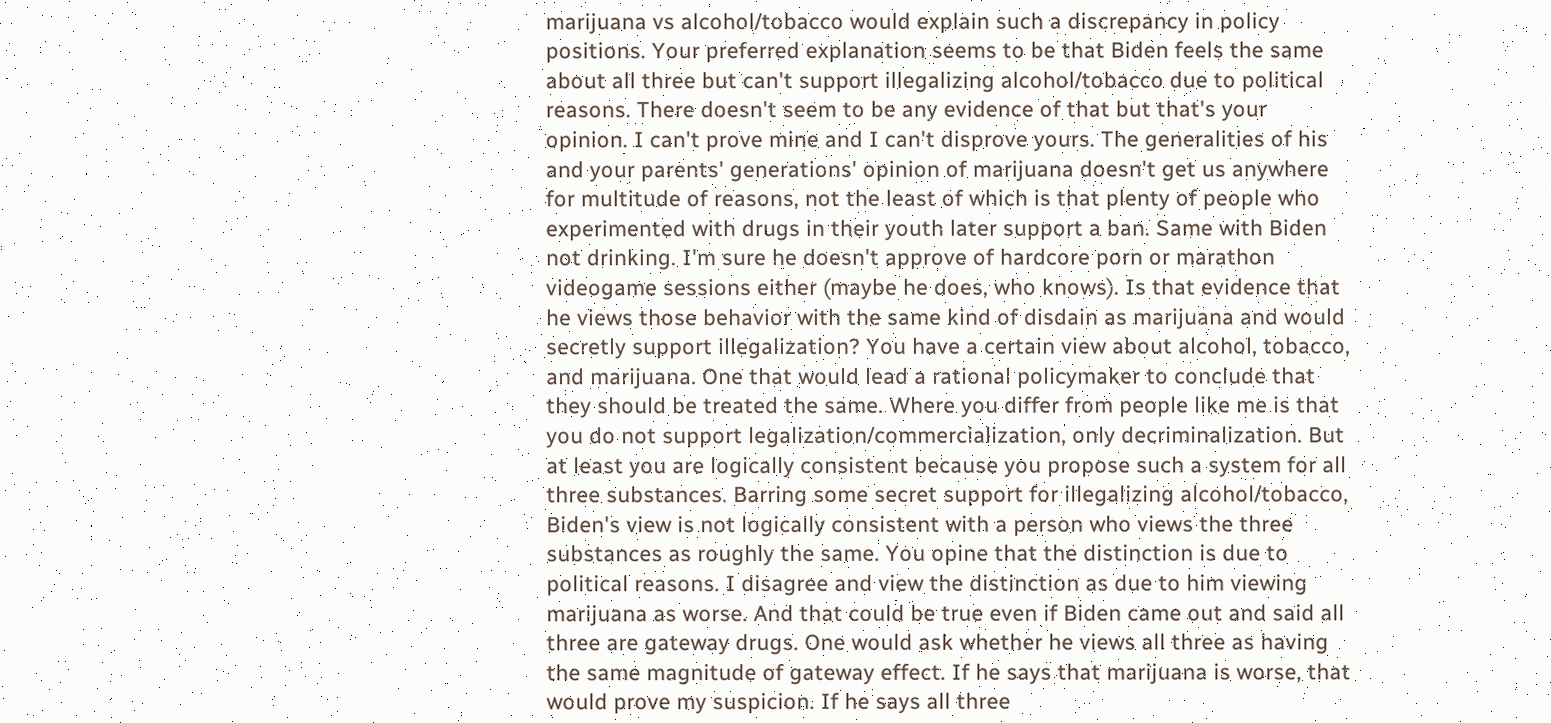marijuana vs alcohol/tobacco would explain such a discrepancy in policy positions. Your preferred explanation seems to be that Biden feels the same about all three but can't support illegalizing alcohol/tobacco due to political reasons. There doesn't seem to be any evidence of that but that's your opinion. I can't prove mine and I can't disprove yours. The generalities of his and your parents' generations' opinion of marijuana doesn't get us anywhere for multitude of reasons, not the least of which is that plenty of people who experimented with drugs in their youth later support a ban. Same with Biden not drinking. I'm sure he doesn't approve of hardcore porn or marathon videogame sessions either (maybe he does, who knows). Is that evidence that he views those behavior with the same kind of disdain as marijuana and would secretly support illegalization? You have a certain view about alcohol, tobacco, and marijuana. One that would lead a rational policymaker to conclude that they should be treated the same. Where you differ from people like me is that you do not support legalization/commercialization, only decriminalization. But at least you are logically consistent because you propose such a system for all three substances. Barring some secret support for illegalizing alcohol/tobacco, Biden's view is not logically consistent with a person who views the three substances as roughly the same. You opine that the distinction is due to political reasons. I disagree and view the distinction as due to him viewing marijuana as worse. And that could be true even if Biden came out and said all three are gateway drugs. One would ask whether he views all three as having the same magnitude of gateway effect. If he says that marijuana is worse, that would prove my suspicion. If he says all three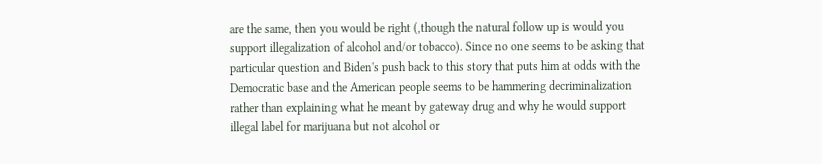are the same, then you would be right (,though the natural follow up is would you support illegalization of alcohol and/or tobacco). Since no one seems to be asking that particular question and Biden's push back to this story that puts him at odds with the Democratic base and the American people seems to be hammering decriminalization rather than explaining what he meant by gateway drug and why he would support illegal label for marijuana but not alcohol or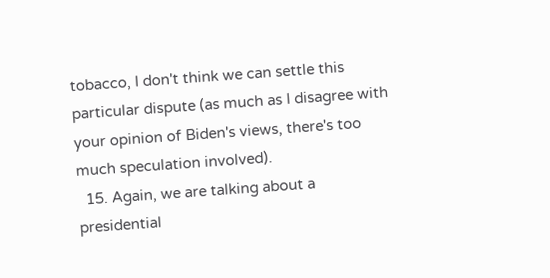tobacco, I don't think we can settle this particular dispute (as much as I disagree with your opinion of Biden's views, there's too much speculation involved).
  15. Again, we are talking about a presidential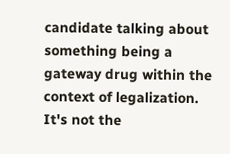candidate talking about something being a gateway drug within the context of legalization. It's not the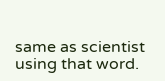same as scientist using that word.